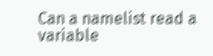Can a namelist read a variable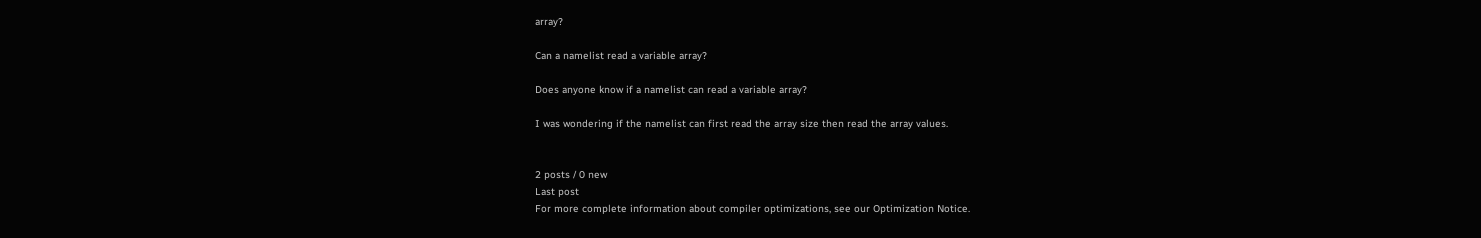array?

Can a namelist read a variable array?

Does anyone know if a namelist can read a variable array?

I was wondering if the namelist can first read the array size then read the array values.


2 posts / 0 new
Last post
For more complete information about compiler optimizations, see our Optimization Notice.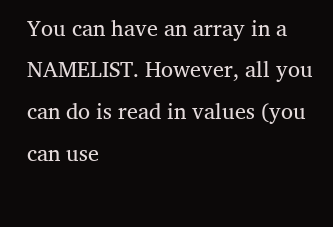You can have an array in a NAMELIST. However, all you can do is read in values (you can use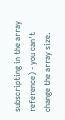subscripting in the array reference) - you can't change the array size.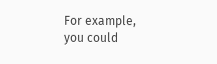For example, you could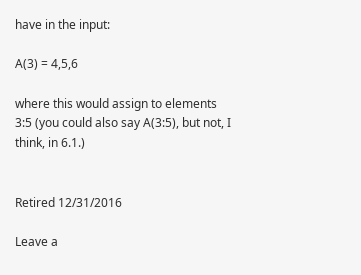have in the input:

A(3) = 4,5,6

where this would assign to elements 3:5 (you could also say A(3:5), but not, I think, in 6.1.)


Retired 12/31/2016

Leave a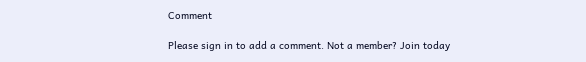Comment

Please sign in to add a comment. Not a member? Join today